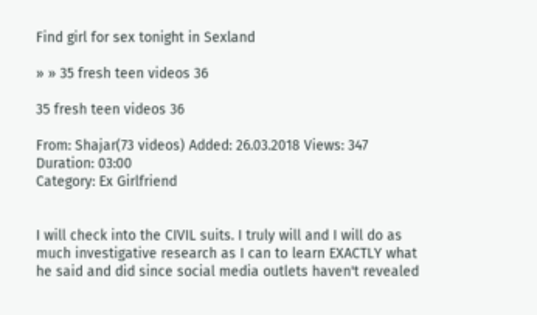Find girl for sex tonight in Sexland

» » 35 fresh teen videos 36

35 fresh teen videos 36

From: Shajar(73 videos) Added: 26.03.2018 Views: 347 Duration: 03:00
Category: Ex Girlfriend


I will check into the CIVIL suits. I truly will and I will do as much investigative research as I can to learn EXACTLY what he said and did since social media outlets haven't revealed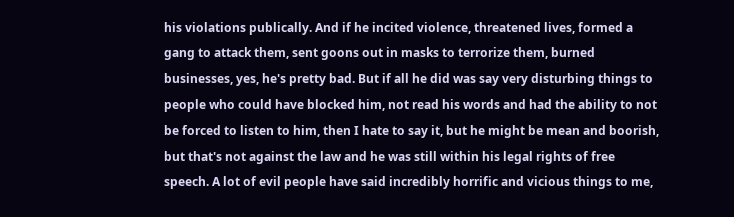his violations publically. And if he incited violence, threatened lives, formed a gang to attack them, sent goons out in masks to terrorize them, burned businesses, yes, he's pretty bad. But if all he did was say very disturbing things to people who could have blocked him, not read his words and had the ability to not be forced to listen to him, then I hate to say it, but he might be mean and boorish, but that's not against the law and he was still within his legal rights of free speech. A lot of evil people have said incredibly horrific and vicious things to me,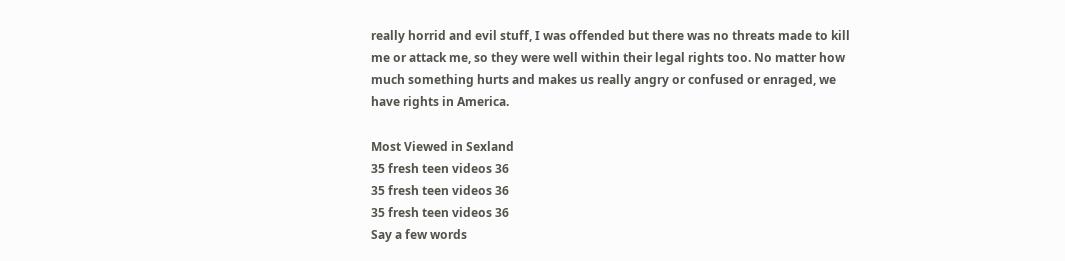really horrid and evil stuff, I was offended but there was no threats made to kill me or attack me, so they were well within their legal rights too. No matter how much something hurts and makes us really angry or confused or enraged, we have rights in America.

Most Viewed in Sexland
35 fresh teen videos 36
35 fresh teen videos 36
35 fresh teen videos 36
Say a few words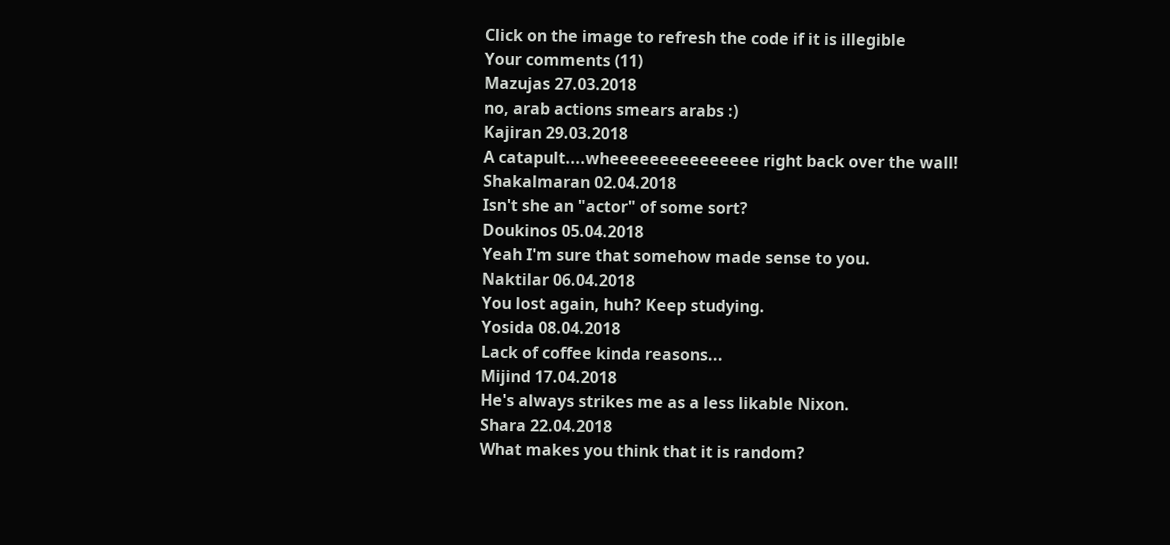Click on the image to refresh the code if it is illegible
Your comments (11)
Mazujas 27.03.2018
no, arab actions smears arabs :)
Kajiran 29.03.2018
A catapult....wheeeeeeeeeeeeeee right back over the wall!
Shakalmaran 02.04.2018
Isn't she an "actor" of some sort?
Doukinos 05.04.2018
Yeah I'm sure that somehow made sense to you.
Naktilar 06.04.2018
You lost again, huh? Keep studying.
Yosida 08.04.2018
Lack of coffee kinda reasons...
Mijind 17.04.2018
He's always strikes me as a less likable Nixon.
Shara 22.04.2018
What makes you think that it is random?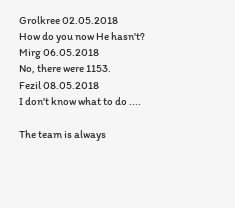Grolkree 02.05.2018
How do you now He hasn't?
Mirg 06.05.2018
No, there were 1153.
Fezil 08.05.2018
I don't know what to do ....

The team is always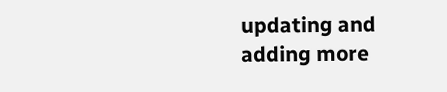updating and adding more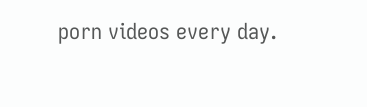porn videos every day.